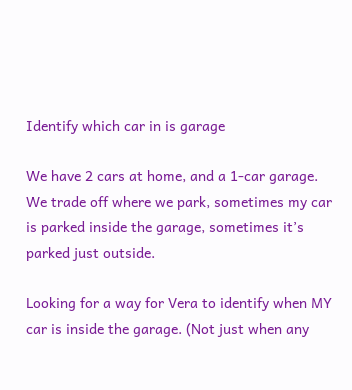Identify which car in is garage

We have 2 cars at home, and a 1-car garage. We trade off where we park, sometimes my car is parked inside the garage, sometimes it’s parked just outside.

Looking for a way for Vera to identify when MY car is inside the garage. (Not just when any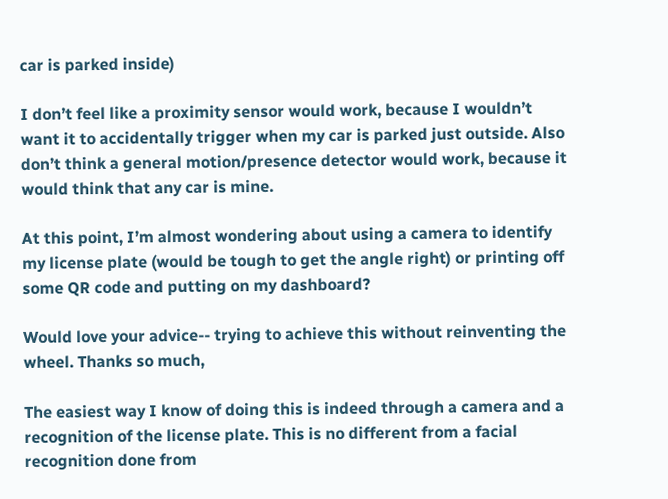car is parked inside)

I don’t feel like a proximity sensor would work, because I wouldn’t want it to accidentally trigger when my car is parked just outside. Also don’t think a general motion/presence detector would work, because it would think that any car is mine.

At this point, I’m almost wondering about using a camera to identify my license plate (would be tough to get the angle right) or printing off some QR code and putting on my dashboard?

Would love your advice-- trying to achieve this without reinventing the wheel. Thanks so much,

The easiest way I know of doing this is indeed through a camera and a recognition of the license plate. This is no different from a facial recognition done from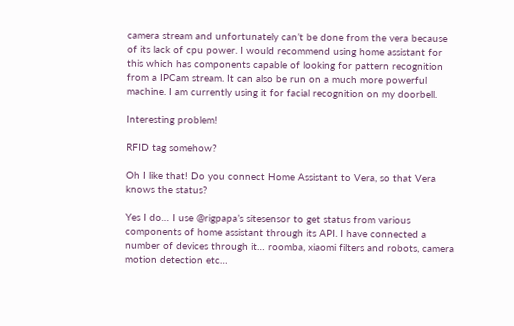camera stream and unfortunately can’t be done from the vera because of its lack of cpu power. I would recommend using home assistant for this which has components capable of looking for pattern recognition from a IPCam stream. It can also be run on a much more powerful machine. I am currently using it for facial recognition on my doorbell.

Interesting problem!

RFID tag somehow?

Oh I like that! Do you connect Home Assistant to Vera, so that Vera knows the status?

Yes I do… I use @rigpapa’s sitesensor to get status from various components of home assistant through its API. I have connected a number of devices through it… roomba, xiaomi filters and robots, camera motion detection etc…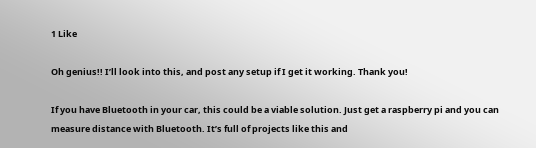1 Like

Oh genius!! I’ll look into this, and post any setup if I get it working. Thank you!

If you have Bluetooth in your car, this could be a viable solution. Just get a raspberry pi and you can measure distance with Bluetooth. It’s full of projects like this and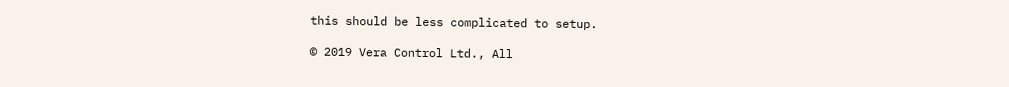this should be less complicated to setup.

© 2019 Vera Control Ltd., All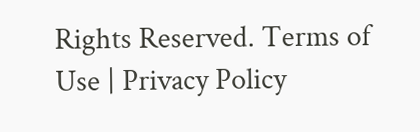Rights Reserved. Terms of Use | Privacy Policy